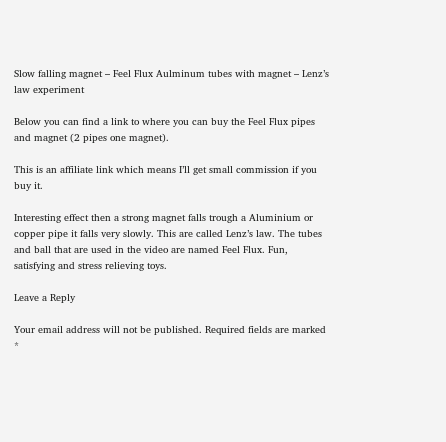Slow falling magnet – Feel Flux Aulminum tubes with magnet – Lenz’s law experiment

Below you can find a link to where you can buy the Feel Flux pipes and magnet (2 pipes one magnet).

This is an affiliate link which means I’ll get small commission if you buy it.

Interesting effect then a strong magnet falls trough a Aluminium or copper pipe it falls very slowly. This are called Lenz’s law. The tubes and ball that are used in the video are named Feel Flux. Fun, satisfying and stress relieving toys.

Leave a Reply

Your email address will not be published. Required fields are marked *